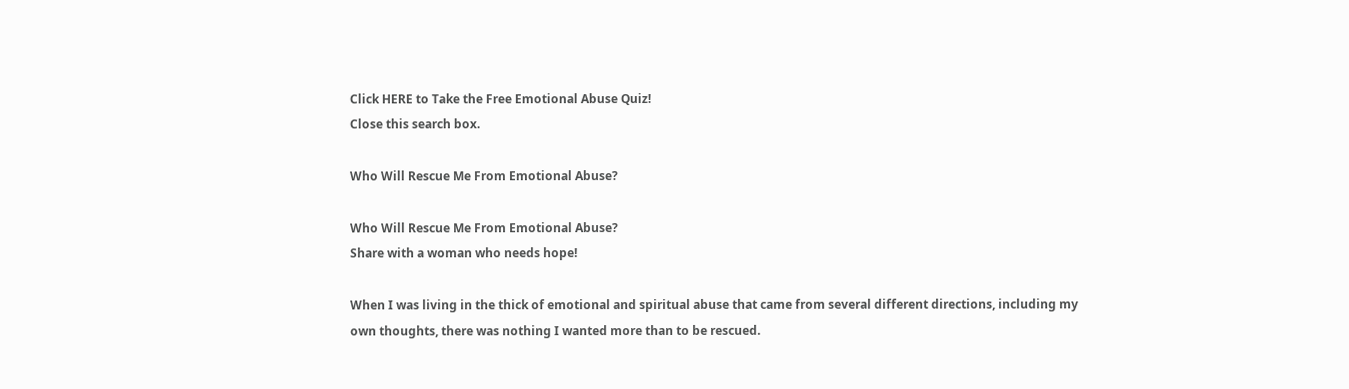Click HERE to Take the Free Emotional Abuse Quiz!
Close this search box.

Who Will Rescue Me From Emotional Abuse?

Who Will Rescue Me From Emotional Abuse?
Share with a woman who needs hope!

When I was living in the thick of emotional and spiritual abuse that came from several different directions, including my own thoughts, there was nothing I wanted more than to be rescued.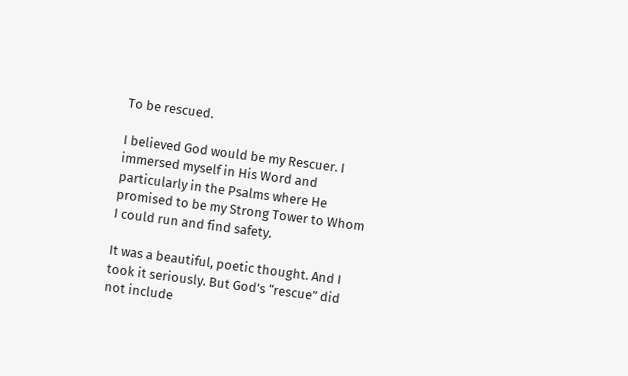To be rescued.

I believed God would be my Rescuer. I immersed myself in His Word and particularly in the Psalms where He promised to be my Strong Tower to Whom I could run and find safety.

It was a beautiful, poetic thought. And I took it seriously. But God’s “rescue” did not include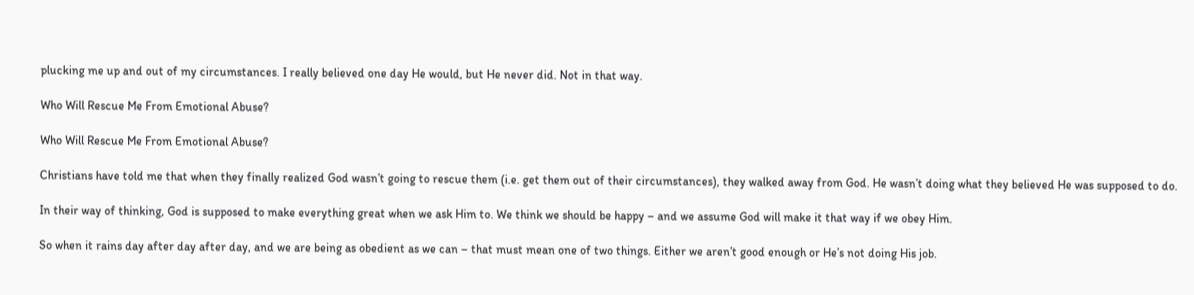plucking me up and out of my circumstances. I really believed one day He would, but He never did. Not in that way.

Who Will Rescue Me From Emotional Abuse?

Who Will Rescue Me From Emotional Abuse?

Christians have told me that when they finally realized God wasn’t going to rescue them (i.e. get them out of their circumstances), they walked away from God. He wasn’t doing what they believed He was supposed to do.

In their way of thinking, God is supposed to make everything great when we ask Him to. We think we should be happy – and we assume God will make it that way if we obey Him.

So when it rains day after day after day, and we are being as obedient as we can – that must mean one of two things. Either we aren’t good enough or He’s not doing His job.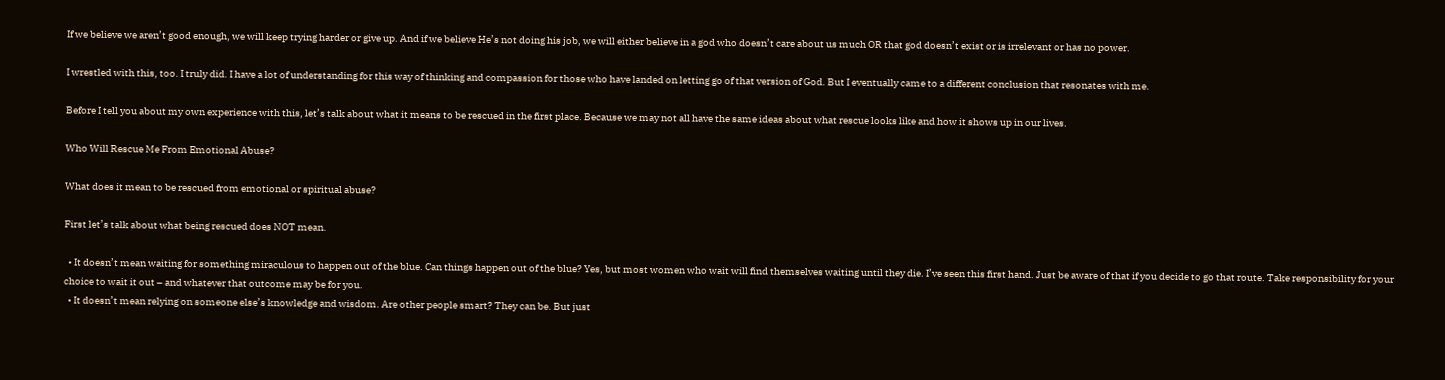If we believe we aren’t good enough, we will keep trying harder or give up. And if we believe He’s not doing his job, we will either believe in a god who doesn’t care about us much OR that god doesn’t exist or is irrelevant or has no power.

I wrestled with this, too. I truly did. I have a lot of understanding for this way of thinking and compassion for those who have landed on letting go of that version of God. But I eventually came to a different conclusion that resonates with me.

Before I tell you about my own experience with this, let’s talk about what it means to be rescued in the first place. Because we may not all have the same ideas about what rescue looks like and how it shows up in our lives.

Who Will Rescue Me From Emotional Abuse?

What does it mean to be rescued from emotional or spiritual abuse?

First let’s talk about what being rescued does NOT mean.

  • It doesn’t mean waiting for something miraculous to happen out of the blue. Can things happen out of the blue? Yes, but most women who wait will find themselves waiting until they die. I’ve seen this first hand. Just be aware of that if you decide to go that route. Take responsibility for your choice to wait it out – and whatever that outcome may be for you.
  • It doesn’t mean relying on someone else’s knowledge and wisdom. Are other people smart? They can be. But just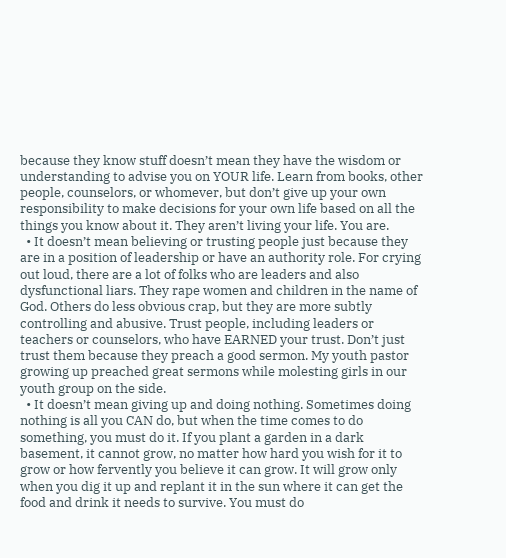because they know stuff doesn’t mean they have the wisdom or understanding to advise you on YOUR life. Learn from books, other people, counselors, or whomever, but don’t give up your own responsibility to make decisions for your own life based on all the things you know about it. They aren’t living your life. You are.
  • It doesn’t mean believing or trusting people just because they are in a position of leadership or have an authority role. For crying out loud, there are a lot of folks who are leaders and also dysfunctional liars. They rape women and children in the name of God. Others do less obvious crap, but they are more subtly controlling and abusive. Trust people, including leaders or teachers or counselors, who have EARNED your trust. Don’t just trust them because they preach a good sermon. My youth pastor growing up preached great sermons while molesting girls in our youth group on the side.
  • It doesn’t mean giving up and doing nothing. Sometimes doing nothing is all you CAN do, but when the time comes to do something, you must do it. If you plant a garden in a dark basement, it cannot grow, no matter how hard you wish for it to grow or how fervently you believe it can grow. It will grow only when you dig it up and replant it in the sun where it can get the food and drink it needs to survive. You must do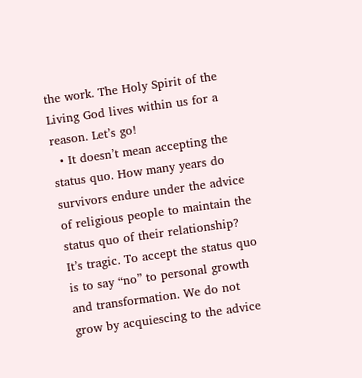the work. The Holy Spirit of the Living God lives within us for a reason. Let’s go!
  • It doesn’t mean accepting the status quo. How many years do survivors endure under the advice of religious people to maintain the status quo of their relationship? It’s tragic. To accept the status quo is to say “no” to personal growth and transformation. We do not grow by acquiescing to the advice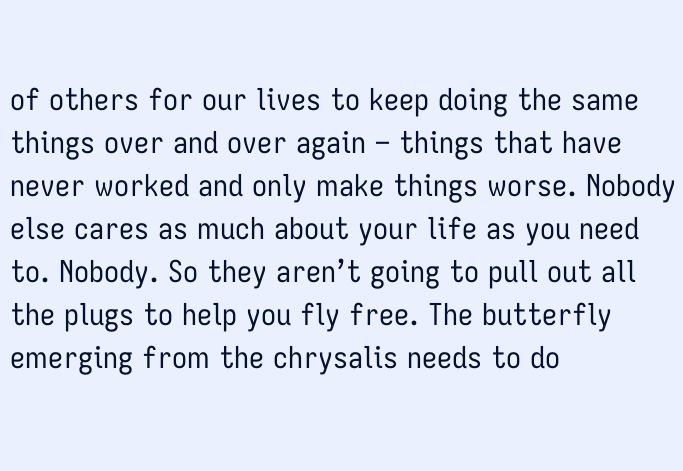of others for our lives to keep doing the same things over and over again – things that have never worked and only make things worse. Nobody else cares as much about your life as you need to. Nobody. So they aren’t going to pull out all the plugs to help you fly free. The butterfly emerging from the chrysalis needs to do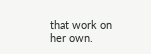that work on her own.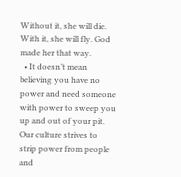Without it, she will die. With it, she will fly. God made her that way.
  • It doesn’t mean believing you have no power and need someone with power to sweep you up and out of your pit. Our culture strives to strip power from people and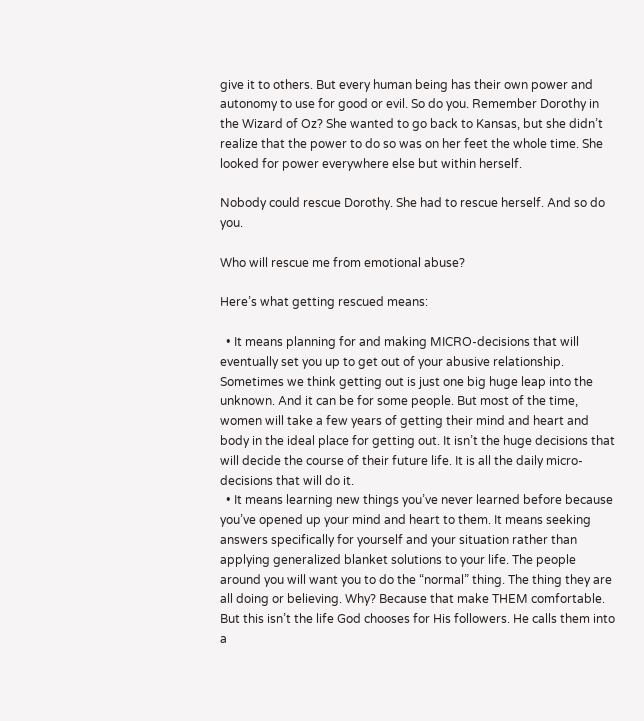give it to others. But every human being has their own power and autonomy to use for good or evil. So do you. Remember Dorothy in the Wizard of Oz? She wanted to go back to Kansas, but she didn’t realize that the power to do so was on her feet the whole time. She looked for power everywhere else but within herself.

Nobody could rescue Dorothy. She had to rescue herself. And so do you.

Who will rescue me from emotional abuse?

Here’s what getting rescued means:

  • It means planning for and making MICRO-decisions that will eventually set you up to get out of your abusive relationship. Sometimes we think getting out is just one big huge leap into the unknown. And it can be for some people. But most of the time, women will take a few years of getting their mind and heart and body in the ideal place for getting out. It isn’t the huge decisions that will decide the course of their future life. It is all the daily micro-decisions that will do it.
  • It means learning new things you’ve never learned before because you’ve opened up your mind and heart to them. It means seeking answers specifically for yourself and your situation rather than applying generalized blanket solutions to your life. The people around you will want you to do the “normal” thing. The thing they are all doing or believing. Why? Because that make THEM comfortable. But this isn’t the life God chooses for His followers. He calls them into a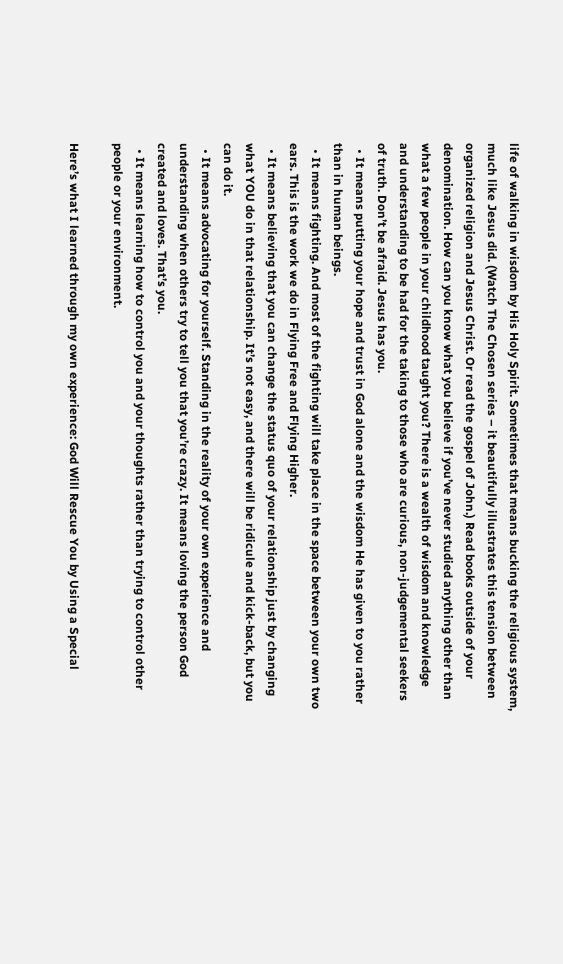life of walking in wisdom by His Holy Spirit. Sometimes that means bucking the religious system, much like Jesus did. (Watch The Chosen series – it beautifully illustrates this tension between organized religion and Jesus Christ. Or read the gospel of John.) Read books outside of your denomination. How can you know what you believe if you’ve never studied anything other than what a few people in your childhood taught you? There is a wealth of wisdom and knowledge and understanding to be had for the taking to those who are curious, non-judgemental seekers of truth. Don’t be afraid. Jesus has you.
  • It means putting your hope and trust in God alone and the wisdom He has given to you rather than in human beings.
  • It means fighting. And most of the fighting will take place in the space between your own two ears. This is the work we do in Flying Free and Flying Higher.
  • It means believing that you can change the status quo of your relationship just by changing what YOU do in that relationship. It’s not easy, and there will be ridicule and kick-back, but you can do it.
  • It means advocating for yourself. Standing in the reality of your own experience and understanding when others try to tell you that you’re crazy. It means loving the person God created and loves. That’s you.
  • It means learning how to control you and your thoughts rather than trying to control other people or your environment.

Here’s what I learned through my own experience: God Will Rescue You by Using a Special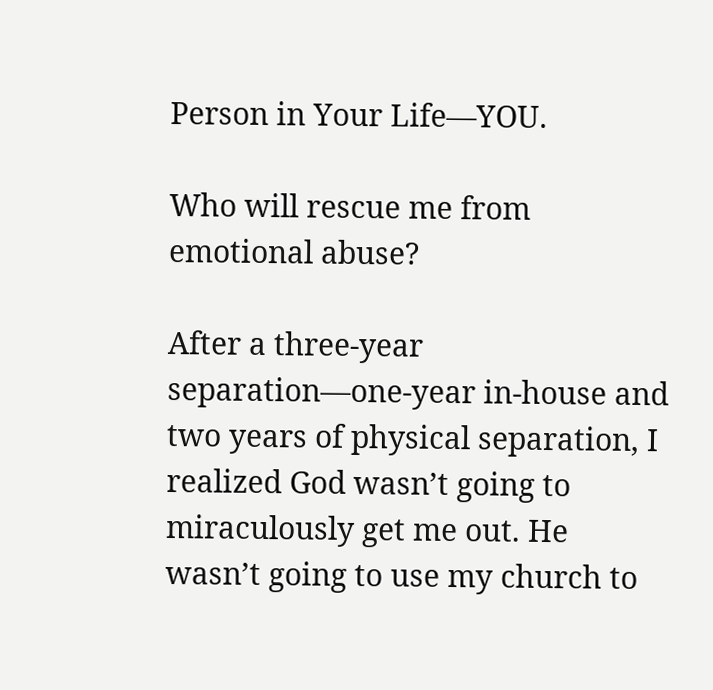Person in Your Life—YOU.

Who will rescue me from emotional abuse?

After a three-year separation—one-year in-house and two years of physical separation, I realized God wasn’t going to miraculously get me out. He wasn’t going to use my church to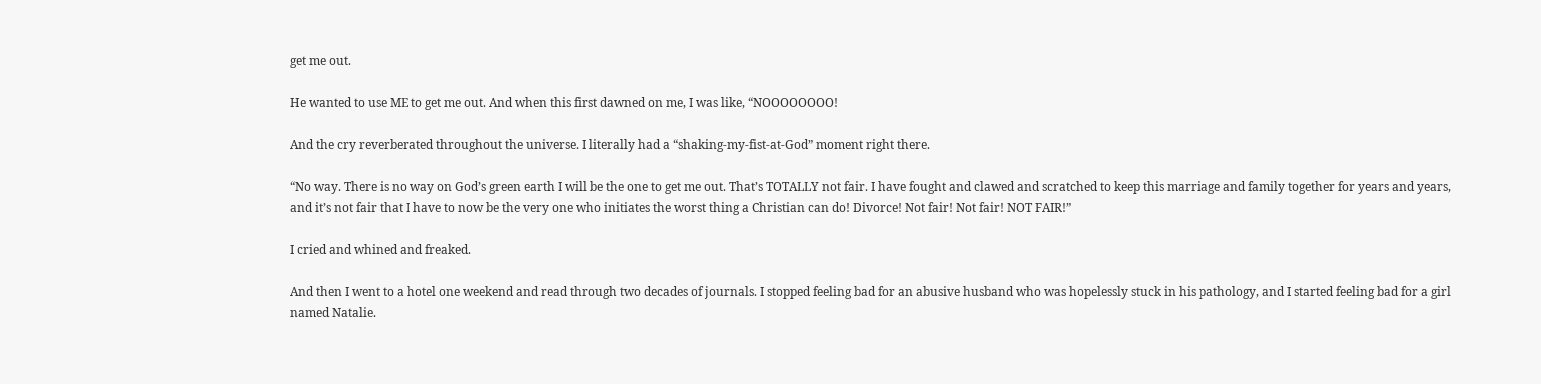get me out.

He wanted to use ME to get me out. And when this first dawned on me, I was like, “NOOOOOOOO!

And the cry reverberated throughout the universe. I literally had a “shaking-my-fist-at-God” moment right there.

“No way. There is no way on God’s green earth I will be the one to get me out. That’s TOTALLY not fair. I have fought and clawed and scratched to keep this marriage and family together for years and years, and it’s not fair that I have to now be the very one who initiates the worst thing a Christian can do! Divorce! Not fair! Not fair! NOT FAIR!”

I cried and whined and freaked.

And then I went to a hotel one weekend and read through two decades of journals. I stopped feeling bad for an abusive husband who was hopelessly stuck in his pathology, and I started feeling bad for a girl named Natalie.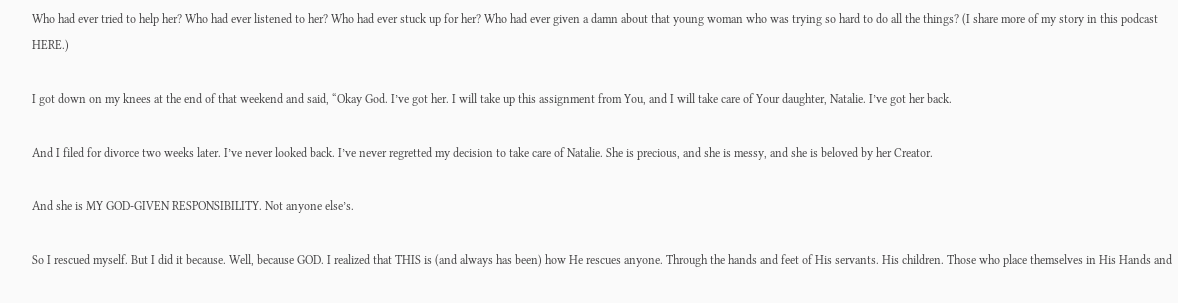Who had ever tried to help her? Who had ever listened to her? Who had ever stuck up for her? Who had ever given a damn about that young woman who was trying so hard to do all the things? (I share more of my story in this podcast HERE.)

I got down on my knees at the end of that weekend and said, “Okay God. I’ve got her. I will take up this assignment from You, and I will take care of Your daughter, Natalie. I’ve got her back.

And I filed for divorce two weeks later. I’ve never looked back. I’ve never regretted my decision to take care of Natalie. She is precious, and she is messy, and she is beloved by her Creator.

And she is MY GOD-GIVEN RESPONSIBILITY. Not anyone else’s.

So I rescued myself. But I did it because. Well, because GOD. I realized that THIS is (and always has been) how He rescues anyone. Through the hands and feet of His servants. His children. Those who place themselves in His Hands and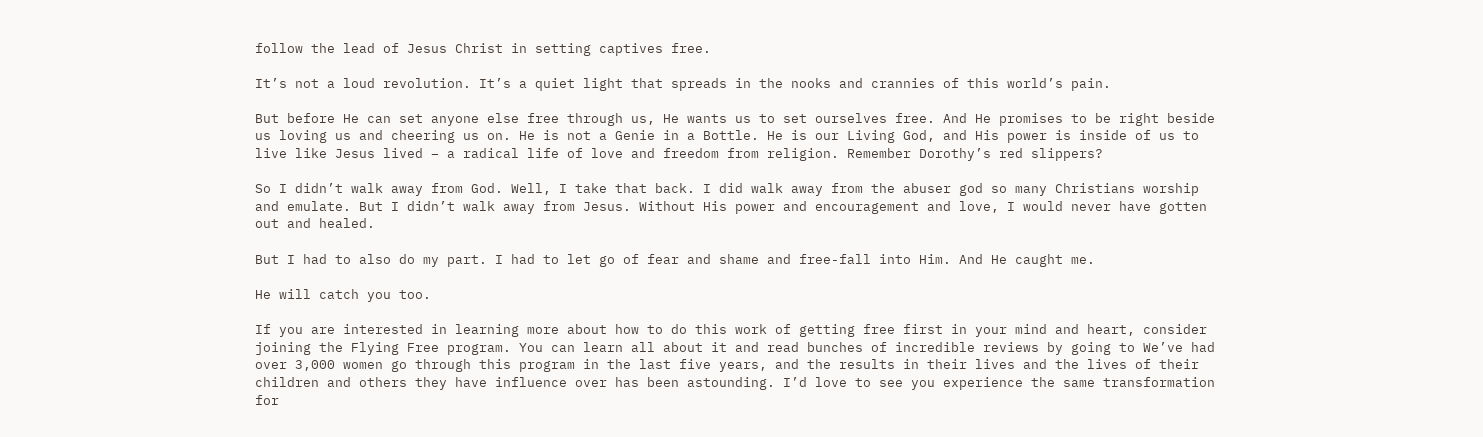follow the lead of Jesus Christ in setting captives free.

It’s not a loud revolution. It’s a quiet light that spreads in the nooks and crannies of this world’s pain.

But before He can set anyone else free through us, He wants us to set ourselves free. And He promises to be right beside us loving us and cheering us on. He is not a Genie in a Bottle. He is our Living God, and His power is inside of us to live like Jesus lived – a radical life of love and freedom from religion. Remember Dorothy’s red slippers?

So I didn’t walk away from God. Well, I take that back. I did walk away from the abuser god so many Christians worship and emulate. But I didn’t walk away from Jesus. Without His power and encouragement and love, I would never have gotten out and healed.

But I had to also do my part. I had to let go of fear and shame and free-fall into Him. And He caught me.

He will catch you too.

If you are interested in learning more about how to do this work of getting free first in your mind and heart, consider joining the Flying Free program. You can learn all about it and read bunches of incredible reviews by going to We’ve had over 3,000 women go through this program in the last five years, and the results in their lives and the lives of their children and others they have influence over has been astounding. I’d love to see you experience the same transformation for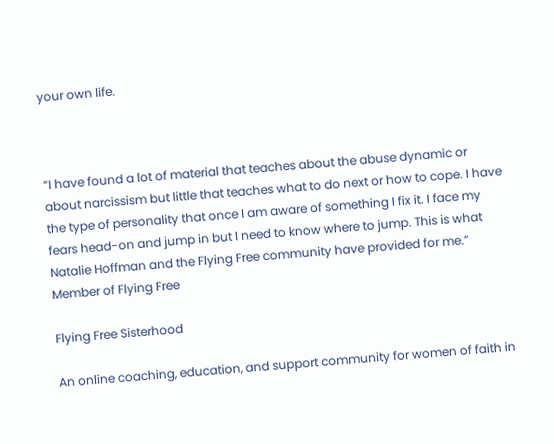your own life.



“I have found a lot of material that teaches about the abuse dynamic or about narcissism but little that teaches what to do next or how to cope. I have the type of personality that once I am aware of something I fix it. I face my fears head-on and jump in but I need to know where to jump. This is what Natalie Hoffman and the Flying Free community have provided for me.” Member of Flying Free

Flying Free Sisterhood

An online coaching, education, and support community for women of faith in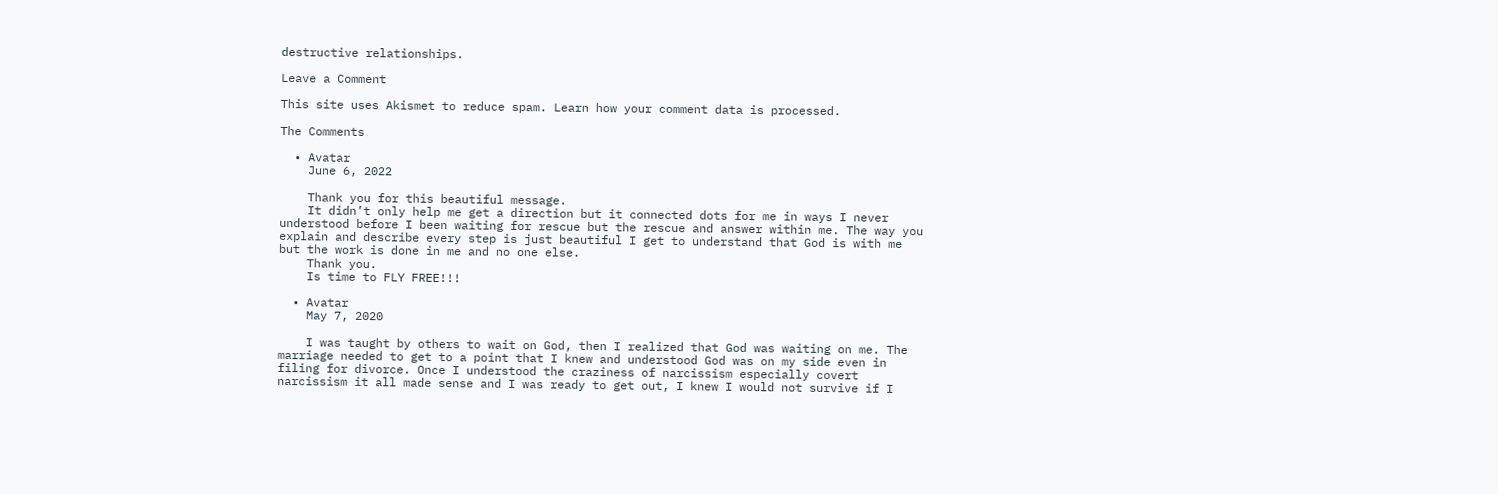destructive relationships.

Leave a Comment

This site uses Akismet to reduce spam. Learn how your comment data is processed.

The Comments

  • Avatar
    June 6, 2022

    Thank you for this beautiful message.
    It didn’t only help me get a direction but it connected dots for me in ways I never understood before I been waiting for rescue but the rescue and answer within me. The way you explain and describe every step is just beautiful I get to understand that God is with me but the work is done in me and no one else.
    Thank you.
    Is time to FLY FREE!!!

  • Avatar
    May 7, 2020

    I was taught by others to wait on God, then I realized that God was waiting on me. The marriage needed to get to a point that I knew and understood God was on my side even in filing for divorce. Once I understood the craziness of narcissism especially covert narcissism it all made sense and I was ready to get out, I knew I would not survive if I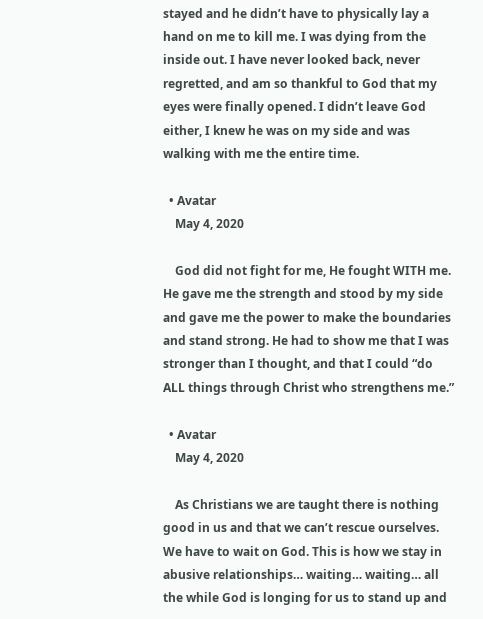stayed and he didn’t have to physically lay a hand on me to kill me. I was dying from the inside out. I have never looked back, never regretted, and am so thankful to God that my eyes were finally opened. I didn’t leave God either, I knew he was on my side and was walking with me the entire time.

  • Avatar
    May 4, 2020

    God did not fight for me, He fought WITH me. He gave me the strength and stood by my side and gave me the power to make the boundaries and stand strong. He had to show me that I was stronger than I thought, and that I could “do ALL things through Christ who strengthens me.”

  • Avatar
    May 4, 2020

    As Christians we are taught there is nothing good in us and that we can’t rescue ourselves. We have to wait on God. This is how we stay in abusive relationships… waiting… waiting… all the while God is longing for us to stand up and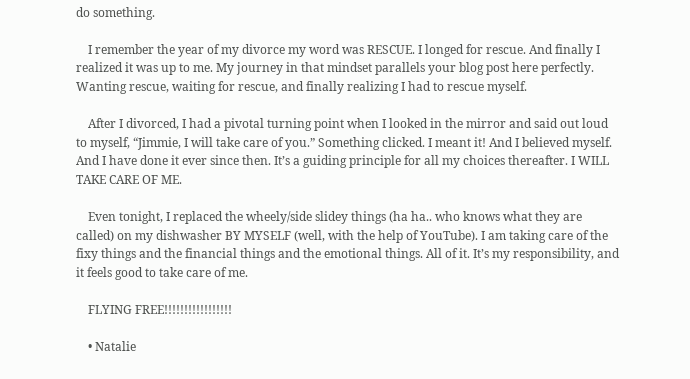do something.

    I remember the year of my divorce my word was RESCUE. I longed for rescue. And finally I realized it was up to me. My journey in that mindset parallels your blog post here perfectly. Wanting rescue, waiting for rescue, and finally realizing I had to rescue myself.

    After I divorced, I had a pivotal turning point when I looked in the mirror and said out loud to myself, “Jimmie, I will take care of you.” Something clicked. I meant it! And I believed myself. And I have done it ever since then. It’s a guiding principle for all my choices thereafter. I WILL TAKE CARE OF ME.

    Even tonight, I replaced the wheely/side slidey things (ha ha.. who knows what they are called) on my dishwasher BY MYSELF (well, with the help of YouTube). I am taking care of the fixy things and the financial things and the emotional things. All of it. It’s my responsibility, and it feels good to take care of me.

    FLYING FREE!!!!!!!!!!!!!!!!!

    • Natalie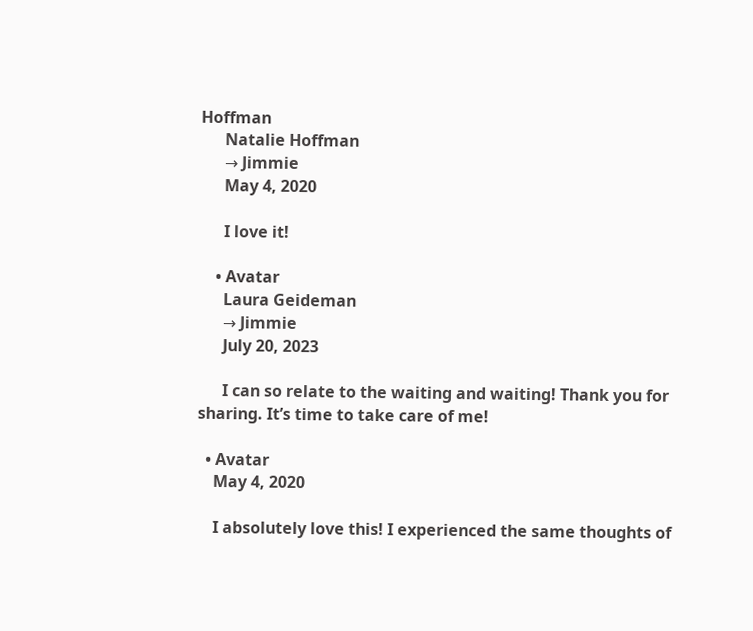Hoffman
      Natalie Hoffman
      → Jimmie
      May 4, 2020

      I love it!

    • Avatar
      Laura Geideman
      → Jimmie
      July 20, 2023

      I can so relate to the waiting and waiting! Thank you for sharing. It’s time to take care of me!

  • Avatar
    May 4, 2020

    I absolutely love this! I experienced the same thoughts of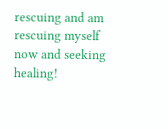rescuing and am rescuing myself now and seeking healing!